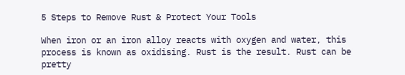5 Steps to Remove Rust & Protect Your Tools

When iron or an iron alloy reacts with oxygen and water, this process is known as oxidising. Rust is the result. Rust can be pretty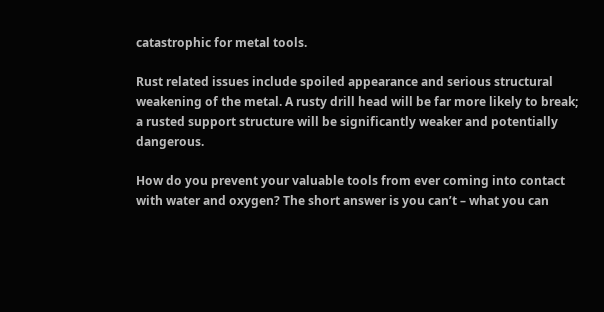catastrophic for metal tools.

Rust related issues include spoiled appearance and serious structural weakening of the metal. A rusty drill head will be far more likely to break; a rusted support structure will be significantly weaker and potentially dangerous.

How do you prevent your valuable tools from ever coming into contact with water and oxygen? The short answer is you can’t – what you can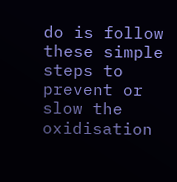do is follow these simple steps to prevent or slow the oxidisation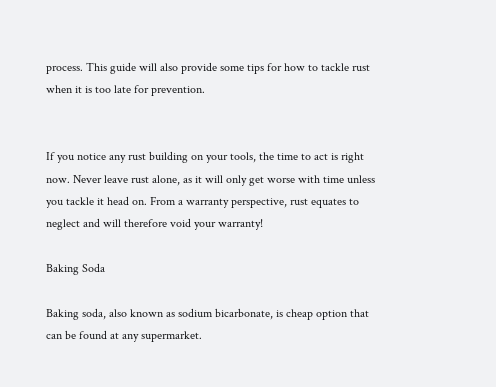process. This guide will also provide some tips for how to tackle rust when it is too late for prevention.


If you notice any rust building on your tools, the time to act is right now. Never leave rust alone, as it will only get worse with time unless you tackle it head on. From a warranty perspective, rust equates to neglect and will therefore void your warranty!

Baking Soda

Baking soda, also known as sodium bicarbonate, is cheap option that can be found at any supermarket.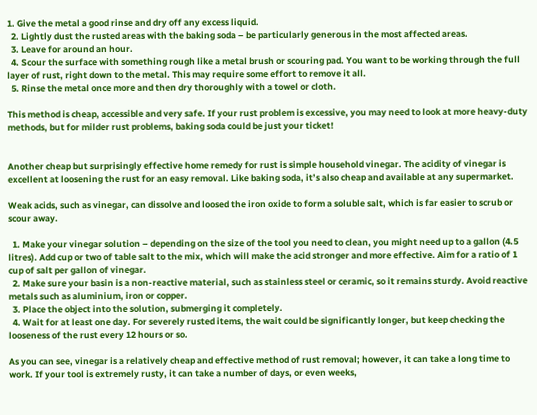1. Give the metal a good rinse and dry off any excess liquid.
  2. Lightly dust the rusted areas with the baking soda – be particularly generous in the most affected areas.
  3. Leave for around an hour.
  4. Scour the surface with something rough like a metal brush or scouring pad. You want to be working through the full layer of rust, right down to the metal. This may require some effort to remove it all.
  5. Rinse the metal once more and then dry thoroughly with a towel or cloth.

This method is cheap, accessible and very safe. If your rust problem is excessive, you may need to look at more heavy-duty methods, but for milder rust problems, baking soda could be just your ticket!


Another cheap but surprisingly effective home remedy for rust is simple household vinegar. The acidity of vinegar is excellent at loosening the rust for an easy removal. Like baking soda, it’s also cheap and available at any supermarket.

Weak acids, such as vinegar, can dissolve and loosed the iron oxide to form a soluble salt, which is far easier to scrub or scour away.

  1. Make your vinegar solution – depending on the size of the tool you need to clean, you might need up to a gallon (4.5 litres). Add cup or two of table salt to the mix, which will make the acid stronger and more effective. Aim for a ratio of 1 cup of salt per gallon of vinegar.
  2. Make sure your basin is a non-reactive material, such as stainless steel or ceramic, so it remains sturdy. Avoid reactive metals such as aluminium, iron or copper.
  3. Place the object into the solution, submerging it completely.
  4. Wait for at least one day. For severely rusted items, the wait could be significantly longer, but keep checking the looseness of the rust every 12 hours or so.

As you can see, vinegar is a relatively cheap and effective method of rust removal; however, it can take a long time to work. If your tool is extremely rusty, it can take a number of days, or even weeks,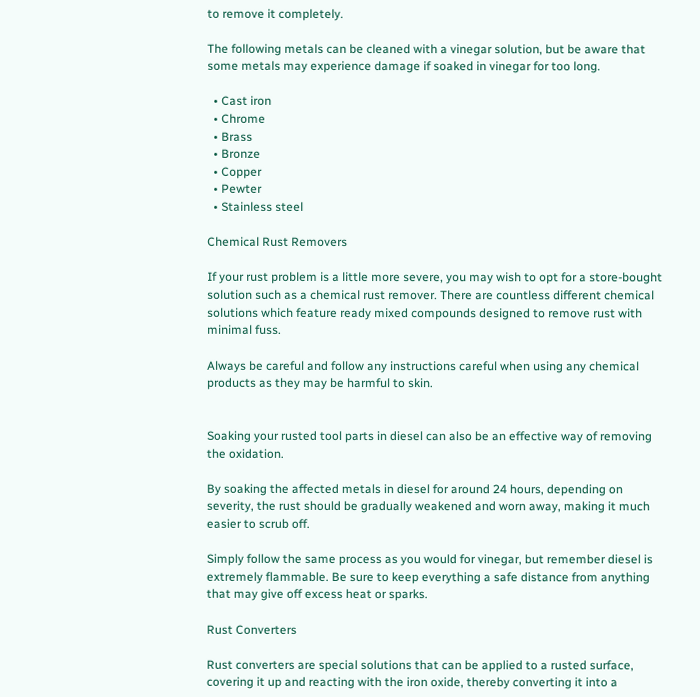to remove it completely.

The following metals can be cleaned with a vinegar solution, but be aware that some metals may experience damage if soaked in vinegar for too long.

  • Cast iron
  • Chrome
  • Brass
  • Bronze
  • Copper
  • Pewter
  • Stainless steel

Chemical Rust Removers

If your rust problem is a little more severe, you may wish to opt for a store-bought solution such as a chemical rust remover. There are countless different chemical solutions which feature ready mixed compounds designed to remove rust with minimal fuss.

Always be careful and follow any instructions careful when using any chemical products as they may be harmful to skin.


Soaking your rusted tool parts in diesel can also be an effective way of removing the oxidation.

By soaking the affected metals in diesel for around 24 hours, depending on severity, the rust should be gradually weakened and worn away, making it much easier to scrub off.

Simply follow the same process as you would for vinegar, but remember diesel is extremely flammable. Be sure to keep everything a safe distance from anything that may give off excess heat or sparks.

Rust Converters

Rust converters are special solutions that can be applied to a rusted surface, covering it up and reacting with the iron oxide, thereby converting it into a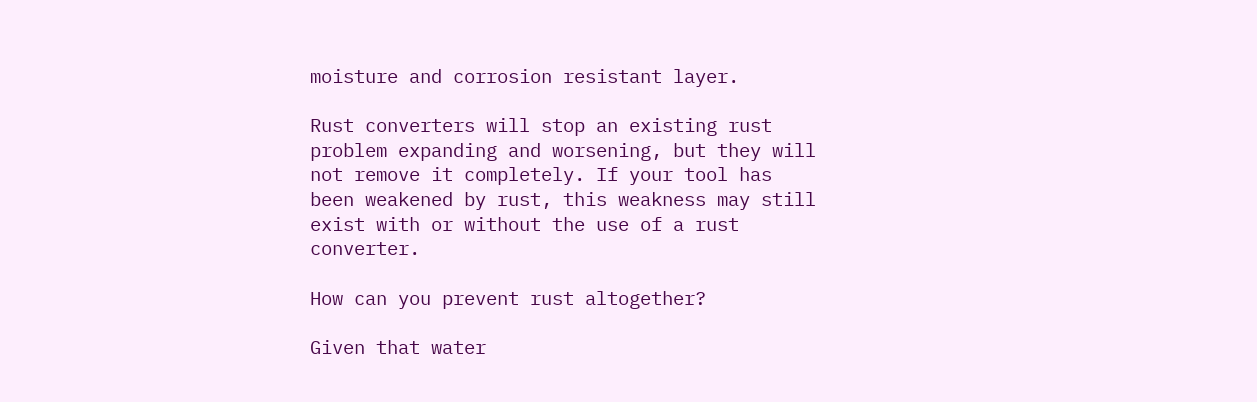moisture and corrosion resistant layer.

Rust converters will stop an existing rust problem expanding and worsening, but they will not remove it completely. If your tool has been weakened by rust, this weakness may still exist with or without the use of a rust converter.

How can you prevent rust altogether?

Given that water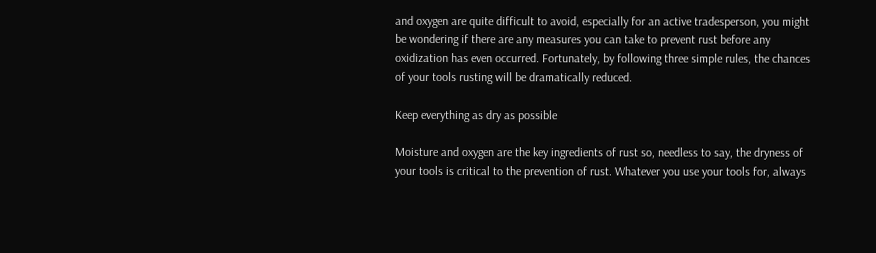and oxygen are quite difficult to avoid, especially for an active tradesperson, you might be wondering if there are any measures you can take to prevent rust before any oxidization has even occurred. Fortunately, by following three simple rules, the chances of your tools rusting will be dramatically reduced.

Keep everything as dry as possible

Moisture and oxygen are the key ingredients of rust so, needless to say, the dryness of your tools is critical to the prevention of rust. Whatever you use your tools for, always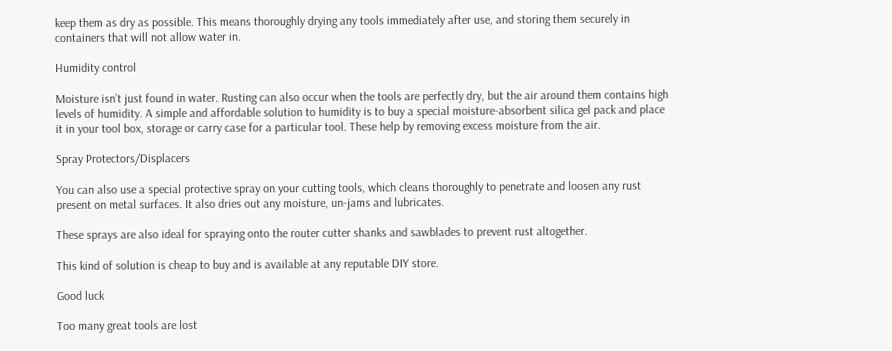keep them as dry as possible. This means thoroughly drying any tools immediately after use, and storing them securely in containers that will not allow water in.

Humidity control

Moisture isn’t just found in water. Rusting can also occur when the tools are perfectly dry, but the air around them contains high levels of humidity. A simple and affordable solution to humidity is to buy a special moisture-absorbent silica gel pack and place it in your tool box, storage or carry case for a particular tool. These help by removing excess moisture from the air.

Spray Protectors/Displacers

You can also use a special protective spray on your cutting tools, which cleans thoroughly to penetrate and loosen any rust present on metal surfaces. It also dries out any moisture, un-jams and lubricates.

These sprays are also ideal for spraying onto the router cutter shanks and sawblades to prevent rust altogether.

This kind of solution is cheap to buy and is available at any reputable DIY store.

Good luck

Too many great tools are lost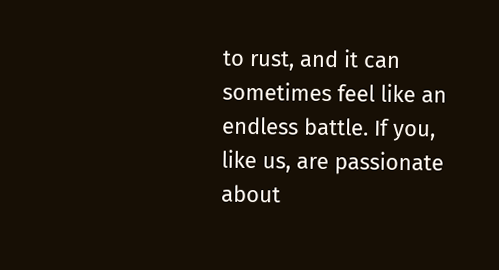to rust, and it can sometimes feel like an endless battle. If you, like us, are passionate about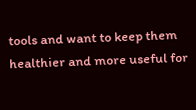tools and want to keep them healthier and more useful for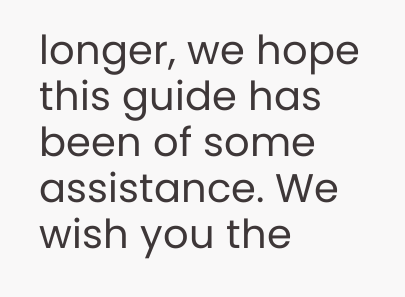longer, we hope this guide has been of some assistance. We wish you the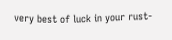very best of luck in your rust-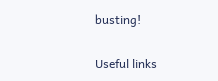busting!

Useful links